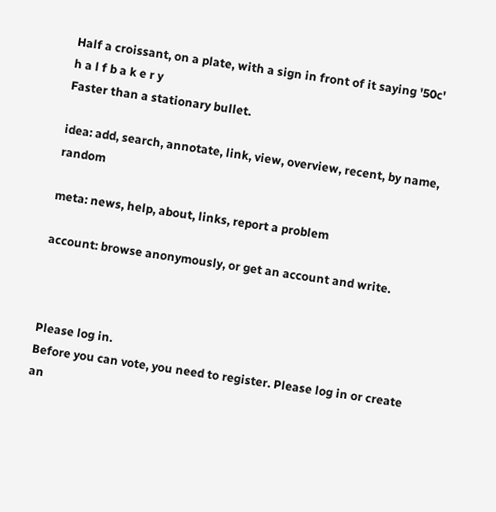Half a croissant, on a plate, with a sign in front of it saying '50c'
h a l f b a k e r y
Faster than a stationary bullet.

idea: add, search, annotate, link, view, overview, recent, by name, random

meta: news, help, about, links, report a problem

account: browse anonymously, or get an account and write.



Please log in.
Before you can vote, you need to register. Please log in or create an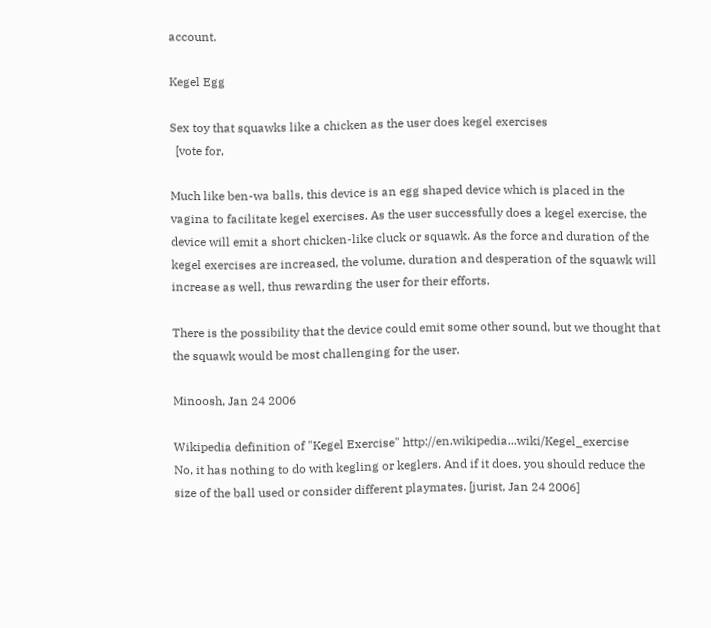account.

Kegel Egg

Sex toy that squawks like a chicken as the user does kegel exercises
  [vote for,

Much like ben-wa balls, this device is an egg shaped device which is placed in the vagina to facilitate kegel exercises. As the user successfully does a kegel exercise, the device will emit a short chicken-like cluck or squawk. As the force and duration of the kegel exercises are increased, the volume, duration and desperation of the squawk will increase as well, thus rewarding the user for their efforts.

There is the possibility that the device could emit some other sound, but we thought that the squawk would be most challenging for the user.

Minoosh, Jan 24 2006

Wikipedia definition of "Kegel Exercise" http://en.wikipedia...wiki/Kegel_exercise
No, it has nothing to do with kegling or keglers. And if it does, you should reduce the size of the ball used or consider different playmates. [jurist, Jan 24 2006]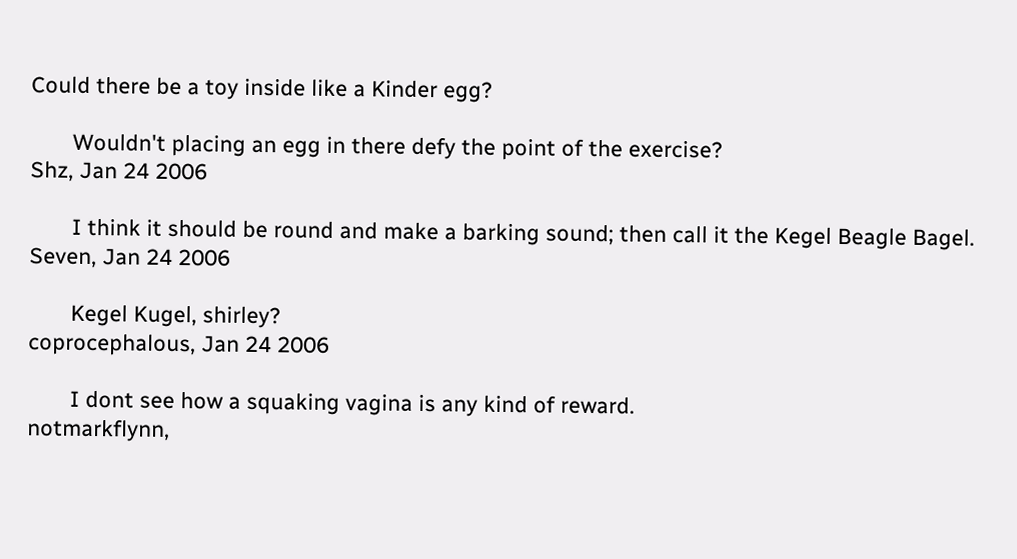Could there be a toy inside like a Kinder egg?

       Wouldn't placing an egg in there defy the point of the exercise?
Shz, Jan 24 2006

       I think it should be round and make a barking sound; then call it the Kegel Beagle Bagel.
Seven, Jan 24 2006

       Kegel Kugel, shirley?
coprocephalous, Jan 24 2006

       I dont see how a squaking vagina is any kind of reward.
notmarkflynn,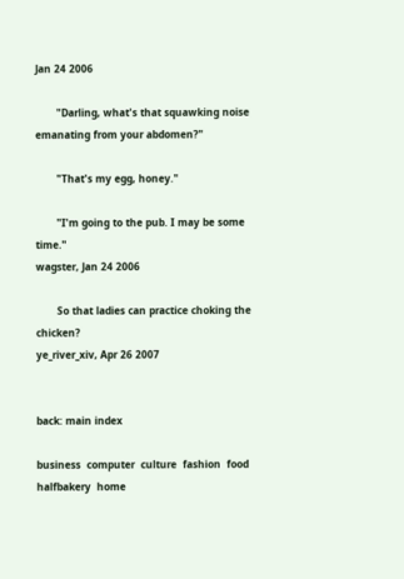Jan 24 2006

       "Darling, what's that squawking noise emanating from your abdomen?"

       "That's my egg, honey."

       "I'm going to the pub. I may be some time."
wagster, Jan 24 2006

       So that ladies can practice choking the chicken?
ye_river_xiv, Apr 26 2007


back: main index

business  computer  culture  fashion  food  halfbakery  home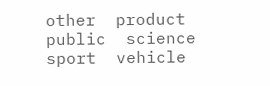other  product  public  science  sport  vehicle